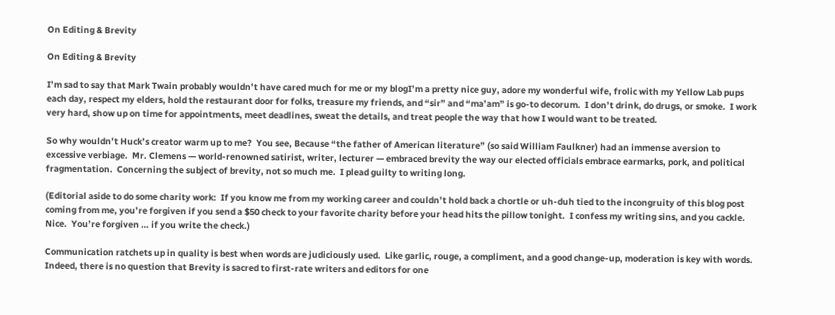On Editing & Brevity

On Editing & Brevity

I’m sad to say that Mark Twain probably wouldn’t have cared much for me or my blogI’m a pretty nice guy, adore my wonderful wife, frolic with my Yellow Lab pups each day, respect my elders, hold the restaurant door for folks, treasure my friends, and “sir” and “ma’am” is go-to decorum.  I don’t drink, do drugs, or smoke.  I work very hard, show up on time for appointments, meet deadlines, sweat the details, and treat people the way that how I would want to be treated.

So why wouldn’t Huck’s creator warm up to me?  You see, Because “the father of American literature” (so said William Faulkner) had an immense aversion to excessive verbiage.  Mr. Clemens — world-renowned satirist, writer, lecturer — embraced brevity the way our elected officials embrace earmarks, pork, and political fragmentation.  Concerning the subject of brevity, not so much me.  I plead guilty to writing long.

(Editorial aside to do some charity work:  If you know me from my working career and couldn’t hold back a chortle or uh-duh tied to the incongruity of this blog post coming from me, you’re forgiven if you send a $50 check to your favorite charity before your head hits the pillow tonight.  I confess my writing sins, and you cackle.  Nice.  You’re forgiven … if you write the check.)

Communication ratchets up in quality is best when words are judiciously used.  Like garlic, rouge, a compliment, and a good change-up, moderation is key with words.  Indeed, there is no question that Brevity is sacred to first-rate writers and editors for one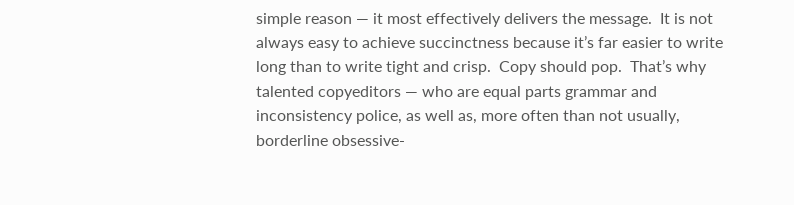simple reason — it most effectively delivers the message.  It is not always easy to achieve succinctness because it’s far easier to write long than to write tight and crisp.  Copy should pop.  That’s why talented copyeditors — who are equal parts grammar and inconsistency police, as well as, more often than not usually, borderline obsessive-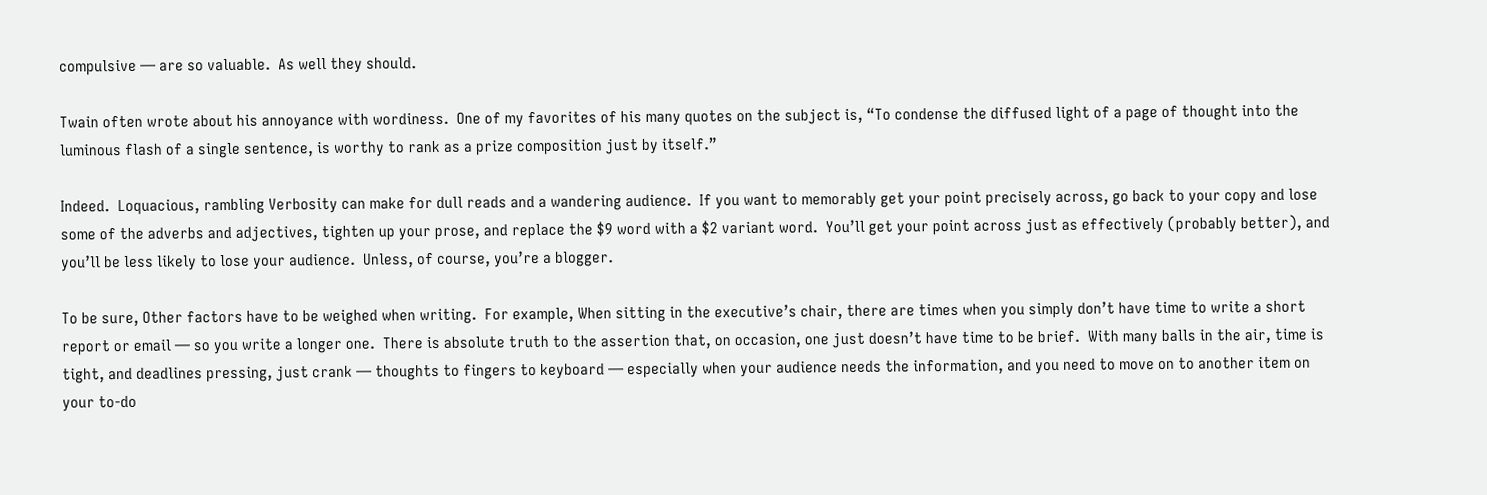compulsive — are so valuable.  As well they should.

Twain often wrote about his annoyance with wordiness.  One of my favorites of his many quotes on the subject is, “To condense the diffused light of a page of thought into the luminous flash of a single sentence, is worthy to rank as a prize composition just by itself.”

Indeed.  Loquacious, rambling Verbosity can make for dull reads and a wandering audience.  If you want to memorably get your point precisely across, go back to your copy and lose some of the adverbs and adjectives, tighten up your prose, and replace the $9 word with a $2 variant word.  You’ll get your point across just as effectively (probably better), and you’ll be less likely to lose your audience.  Unless, of course, you’re a blogger.

To be sure, Other factors have to be weighed when writing.  For example, When sitting in the executive’s chair, there are times when you simply don’t have time to write a short report or email — so you write a longer one.  There is absolute truth to the assertion that, on occasion, one just doesn’t have time to be brief.  With many balls in the air, time is tight, and deadlines pressing, just crank — thoughts to fingers to keyboard — especially when your audience needs the information, and you need to move on to another item on your to-do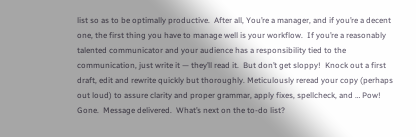list so as to be optimally productive.  After all, You’re a manager, and if you’re a decent one, the first thing you have to manage well is your workflow.  If you’re a reasonably talented communicator and your audience has a responsibility tied to the communication, just write it — they’ll read it.  But don’t get sloppy!  Knock out a first draft, edit and rewrite quickly but thoroughly. Meticulously reread your copy (perhaps out loud) to assure clarity and proper grammar, apply fixes, spellcheck, and … Pow!  Gone.  Message delivered.  What’s next on the to-do list?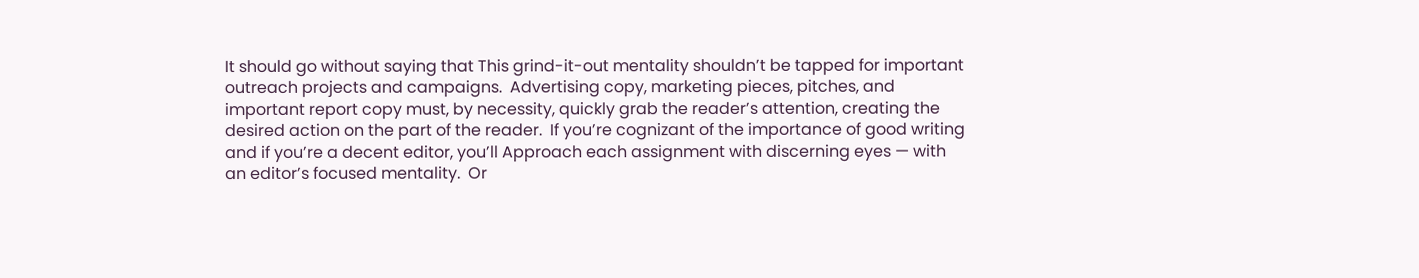It should go without saying that This grind-it-out mentality shouldn’t be tapped for important outreach projects and campaigns.  Advertising copy, marketing pieces, pitches, and important report copy must, by necessity, quickly grab the reader’s attention, creating the desired action on the part of the reader.  If you’re cognizant of the importance of good writing and if you’re a decent editor, you’ll Approach each assignment with discerning eyes — with an editor’s focused mentality.  Or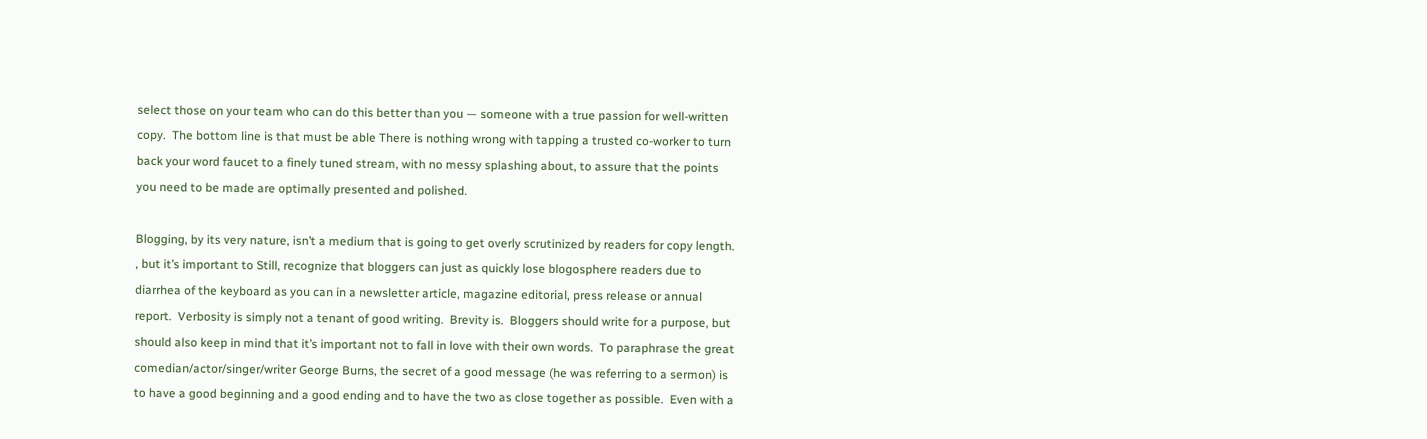select those on your team who can do this better than you — someone with a true passion for well-written copy.  The bottom line is that must be able There is nothing wrong with tapping a trusted co-worker to turn back your word faucet to a finely tuned stream, with no messy splashing about, to assure that the points you need to be made are optimally presented and polished.

Blogging, by its very nature, isn’t a medium that is going to get overly scrutinized by readers for copy length. , but it’s important to Still, recognize that bloggers can just as quickly lose blogosphere readers due to diarrhea of the keyboard as you can in a newsletter article, magazine editorial, press release or annual report.  Verbosity is simply not a tenant of good writing.  Brevity is.  Bloggers should write for a purpose, but should also keep in mind that it’s important not to fall in love with their own words.  To paraphrase the great comedian/actor/singer/writer George Burns, the secret of a good message (he was referring to a sermon) is to have a good beginning and a good ending and to have the two as close together as possible.  Even with a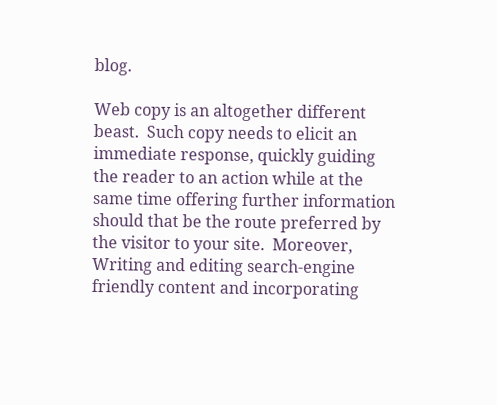blog.

Web copy is an altogether different beast.  Such copy needs to elicit an immediate response, quickly guiding the reader to an action while at the same time offering further information should that be the route preferred by the visitor to your site.  Moreover, Writing and editing search-engine friendly content and incorporating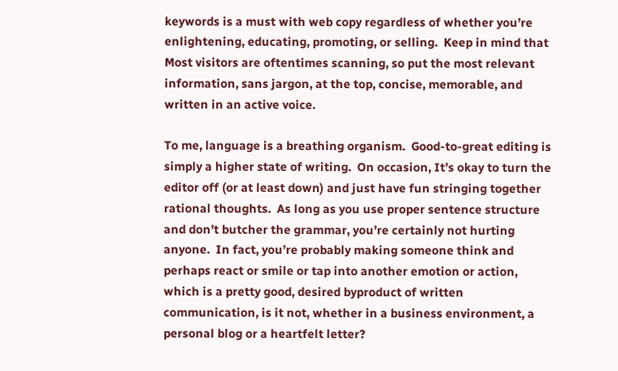keywords is a must with web copy regardless of whether you’re enlightening, educating, promoting, or selling.  Keep in mind that Most visitors are oftentimes scanning, so put the most relevant information, sans jargon, at the top, concise, memorable, and written in an active voice.

To me, language is a breathing organism.  Good-to-great editing is simply a higher state of writing.  On occasion, It’s okay to turn the editor off (or at least down) and just have fun stringing together rational thoughts.  As long as you use proper sentence structure and don’t butcher the grammar, you’re certainly not hurting anyone.  In fact, you’re probably making someone think and perhaps react or smile or tap into another emotion or action, which is a pretty good, desired byproduct of written communication, is it not, whether in a business environment, a personal blog or a heartfelt letter?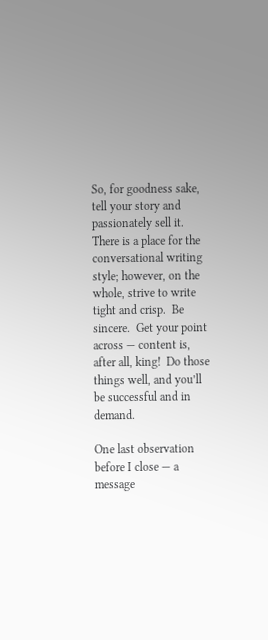So, for goodness sake, tell your story and passionately sell it.  There is a place for the conversational writing style; however, on the whole, strive to write tight and crisp.  Be sincere.  Get your point across — content is, after all, king!  Do those things well, and you’ll be successful and in demand.

One last observation before I close — a message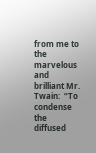from me to the marvelous and brilliant Mr. Twain:  “To condense the diffused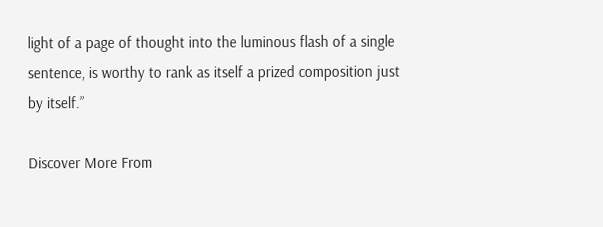light of a page of thought into the luminous flash of a single sentence, is worthy to rank as itself a prized composition just by itself.”

Discover More From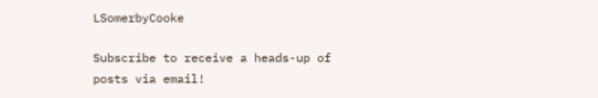LSomerbyCooke

Subscribe to receive a heads-up of posts via email!